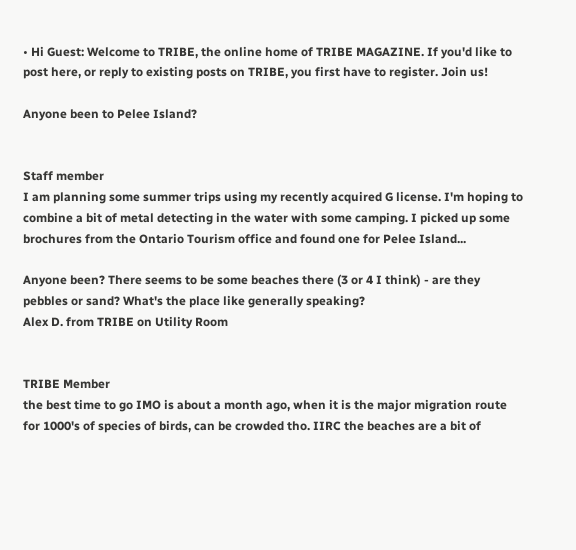• Hi Guest: Welcome to TRIBE, the online home of TRIBE MAGAZINE. If you'd like to post here, or reply to existing posts on TRIBE, you first have to register. Join us!

Anyone been to Pelee Island?


Staff member
I am planning some summer trips using my recently acquired G license. I'm hoping to combine a bit of metal detecting in the water with some camping. I picked up some brochures from the Ontario Tourism office and found one for Pelee Island...

Anyone been? There seems to be some beaches there (3 or 4 I think) - are they pebbles or sand? What's the place like generally speaking?
Alex D. from TRIBE on Utility Room


TRIBE Member
the best time to go IMO is about a month ago, when it is the major migration route for 1000's of species of birds, can be crowded tho. IIRC the beaches are a bit of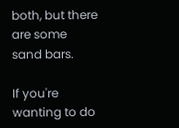both, but there are some sand bars.

If you're wanting to do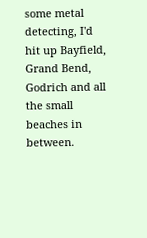some metal detecting, I'd hit up Bayfield, Grand Bend, Godrich and all the small beaches in between.